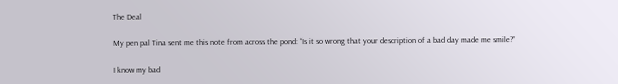The Deal

My pen pal Tina sent me this note from across the pond: “Is it so wrong that your description of a bad day made me smile?”

I know my bad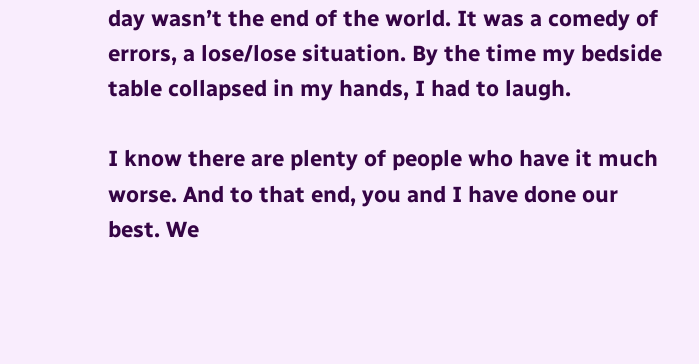day wasn’t the end of the world. It was a comedy of errors, a lose/lose situation. By the time my bedside table collapsed in my hands, I had to laugh.

I know there are plenty of people who have it much worse. And to that end, you and I have done our best. We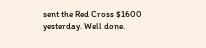sent the Red Cross $1600 yesterday. Well done.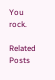You rock.

Related Posts